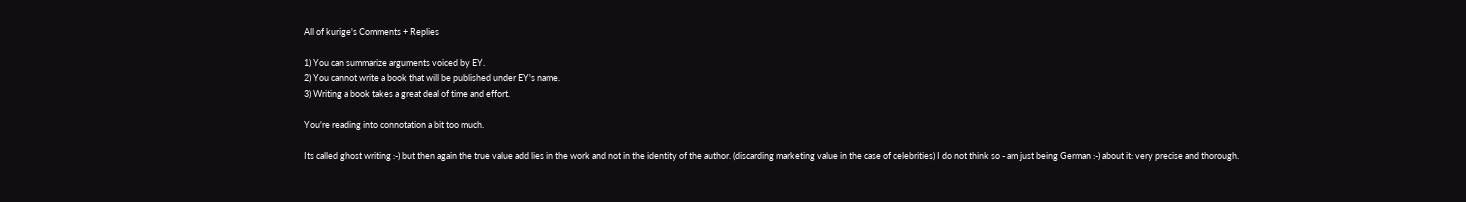All of kurige's Comments + Replies

1) You can summarize arguments voiced by EY.
2) You cannot write a book that will be published under EY's name.
3) Writing a book takes a great deal of time and effort.

You're reading into connotation a bit too much.

Its called ghost writing :-) but then again the true value add lies in the work and not in the identity of the author. (discarding marketing value in the case of celebrities) I do not think so - am just being German :-) about it: very precise and thorough.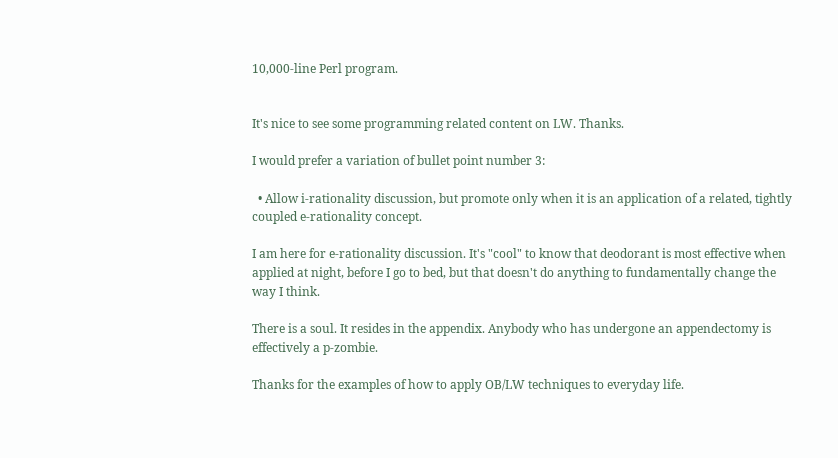10,000-line Perl program.


It's nice to see some programming related content on LW. Thanks.

I would prefer a variation of bullet point number 3:

  • Allow i-rationality discussion, but promote only when it is an application of a related, tightly coupled e-rationality concept.

I am here for e-rationality discussion. It's "cool" to know that deodorant is most effective when applied at night, before I go to bed, but that doesn't do anything to fundamentally change the way I think.

There is a soul. It resides in the appendix. Anybody who has undergone an appendectomy is effectively a p-zombie.

Thanks for the examples of how to apply OB/LW techniques to everyday life.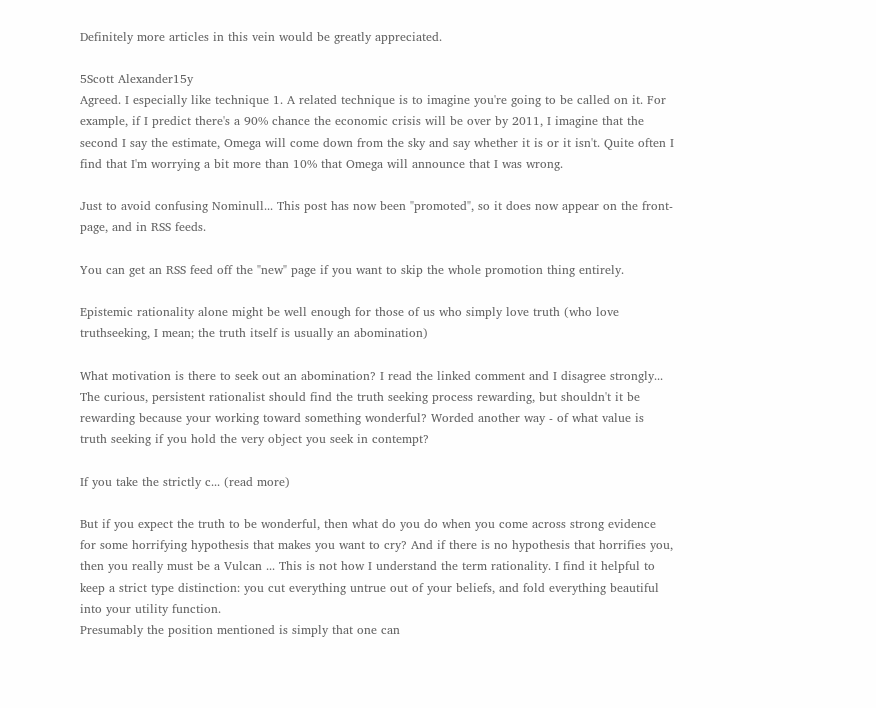Definitely more articles in this vein would be greatly appreciated.

5Scott Alexander15y
Agreed. I especially like technique 1. A related technique is to imagine you're going to be called on it. For example, if I predict there's a 90% chance the economic crisis will be over by 2011, I imagine that the second I say the estimate, Omega will come down from the sky and say whether it is or it isn't. Quite often I find that I'm worrying a bit more than 10% that Omega will announce that I was wrong.

Just to avoid confusing Nominull... This post has now been "promoted", so it does now appear on the front-page, and in RSS feeds.

You can get an RSS feed off the "new" page if you want to skip the whole promotion thing entirely.

Epistemic rationality alone might be well enough for those of us who simply love truth (who love truthseeking, I mean; the truth itself is usually an abomination)

What motivation is there to seek out an abomination? I read the linked comment and I disagree strongly... The curious, persistent rationalist should find the truth seeking process rewarding, but shouldn't it be rewarding because your working toward something wonderful? Worded another way - of what value is truth seeking if you hold the very object you seek in contempt?

If you take the strictly c... (read more)

But if you expect the truth to be wonderful, then what do you do when you come across strong evidence for some horrifying hypothesis that makes you want to cry? And if there is no hypothesis that horrifies you, then you really must be a Vulcan ... This is not how I understand the term rationality. I find it helpful to keep a strict type distinction: you cut everything untrue out of your beliefs, and fold everything beautiful into your utility function.
Presumably the position mentioned is simply that one can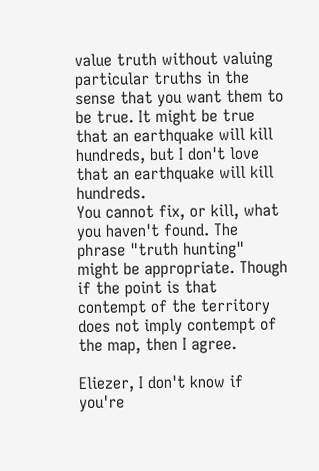value truth without valuing particular truths in the sense that you want them to be true. It might be true that an earthquake will kill hundreds, but I don't love that an earthquake will kill hundreds.
You cannot fix, or kill, what you haven't found. The phrase "truth hunting" might be appropriate. Though if the point is that contempt of the territory does not imply contempt of the map, then I agree.

Eliezer, I don't know if you're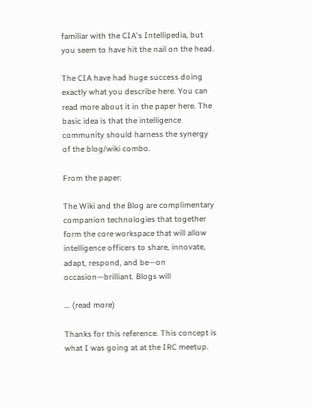familiar with the CIA's Intellipedia, but you seem to have hit the nail on the head.

The CIA have had huge success doing exactly what you describe here. You can read more about it in the paper here. The basic idea is that the intelligence community should harness the synergy of the blog/wiki combo.

From the paper:

The Wiki and the Blog are complimentary companion technologies that together form the core workspace that will allow intelligence officers to share, innovate, adapt, respond, and be—on occasion—brilliant. Blogs will

... (read more)

Thanks for this reference. This concept is what I was going at at the IRC meetup.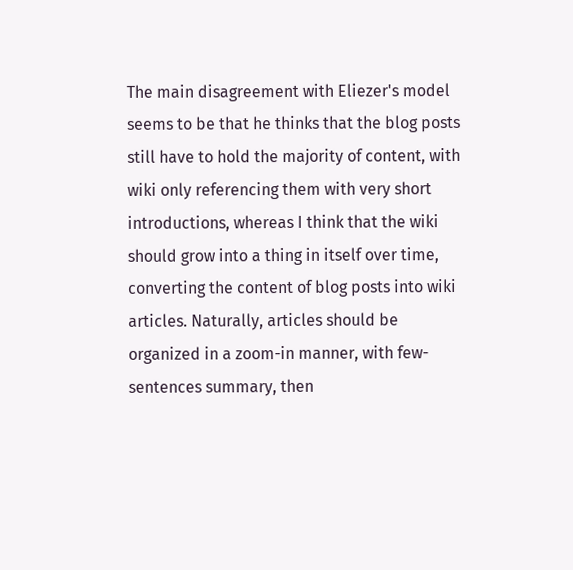The main disagreement with Eliezer's model seems to be that he thinks that the blog posts still have to hold the majority of content, with wiki only referencing them with very short introductions, whereas I think that the wiki should grow into a thing in itself over time, converting the content of blog posts into wiki articles. Naturally, articles should be organized in a zoom-in manner, with few-sentences summary, then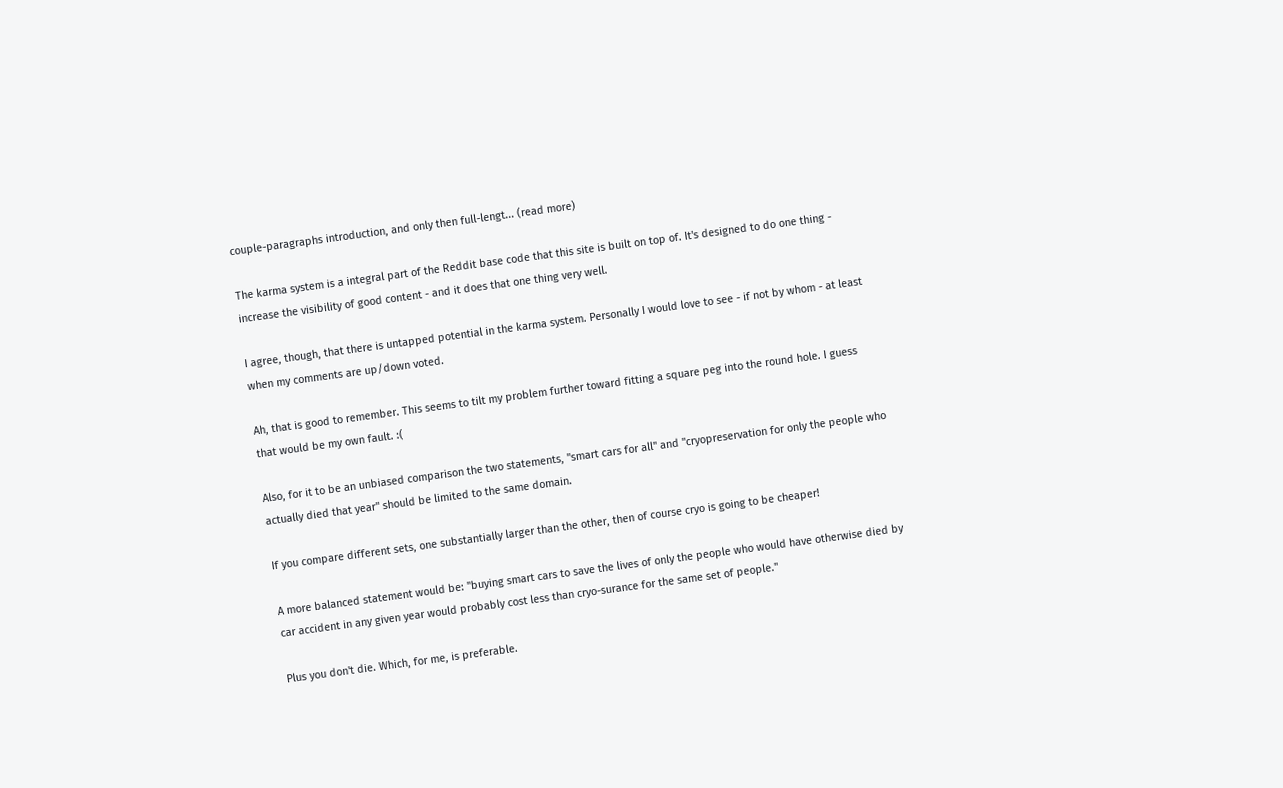couple-paragraphs introduction, and only then full-lengt... (read more)

The karma system is a integral part of the Reddit base code that this site is built on top of. It's designed to do one thing - increase the visibility of good content - and it does that one thing very well.

I agree, though, that there is untapped potential in the karma system. Personally I would love to see - if not by whom - at least when my comments are up/down voted.

Ah, that is good to remember. This seems to tilt my problem further toward fitting a square peg into the round hole. I guess that would be my own fault. :(

Also, for it to be an unbiased comparison the two statements, "smart cars for all" and "cryopreservation for only the people who actually died that year" should be limited to the same domain.

If you compare different sets, one substantially larger than the other, then of course cryo is going to be cheaper!

A more balanced statement would be: "buying smart cars to save the lives of only the people who would have otherwise died by car accident in any given year would probably cost less than cryo-surance for the same set of people."

Plus you don't die. Which, for me, is preferable.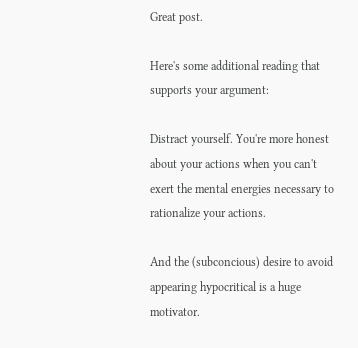Great post.

Here's some additional reading that supports your argument:

Distract yourself. You're more honest about your actions when you can't exert the mental energies necessary to rationalize your actions.

And the (subconcious) desire to avoid appearing hypocritical is a huge motivator.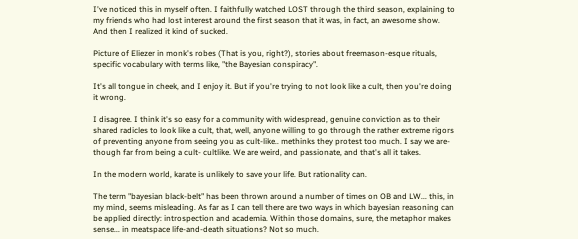I've noticed this in myself often. I faithfully watched LOST through the third season, explaining to my friends who had lost interest around the first season that it was, in fact, an awesome show. And then I realized it kind of sucked.

Picture of Eliezer in monk's robes (That is you, right?), stories about freemason-esque rituals, specific vocabulary with terms like, "the Bayesian conspiracy".

It's all tongue in cheek, and I enjoy it. But if you're trying to not look like a cult, then you're doing it wrong.

I disagree. I think it's so easy for a community with widespread, genuine conviction as to their shared radicles to look like a cult, that, well, anyone willing to go through the rather extreme rigors of preventing anyone from seeing you as cult-like.. methinks they protest too much. I say we are- though far from being a cult- cultlike. We are weird, and passionate, and that's all it takes.

In the modern world, karate is unlikely to save your life. But rationality can.

The term "bayesian black-belt" has been thrown around a number of times on OB and LW... this, in my mind, seems misleading. As far as I can tell there are two ways in which bayesian reasoning can be applied directly: introspection and academia. Within those domains, sure, the metaphor makes sense... in meatspace life-and-death situations? Not so much.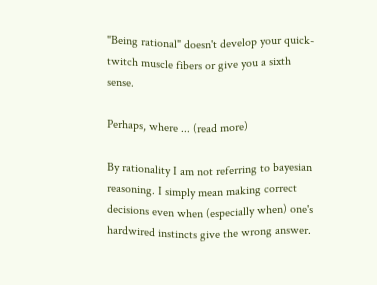"Being rational" doesn't develop your quick-twitch muscle fibers or give you a sixth sense.

Perhaps, where ... (read more)

By rationality I am not referring to bayesian reasoning. I simply mean making correct decisions even when (especially when) one's hardwired instincts give the wrong answer.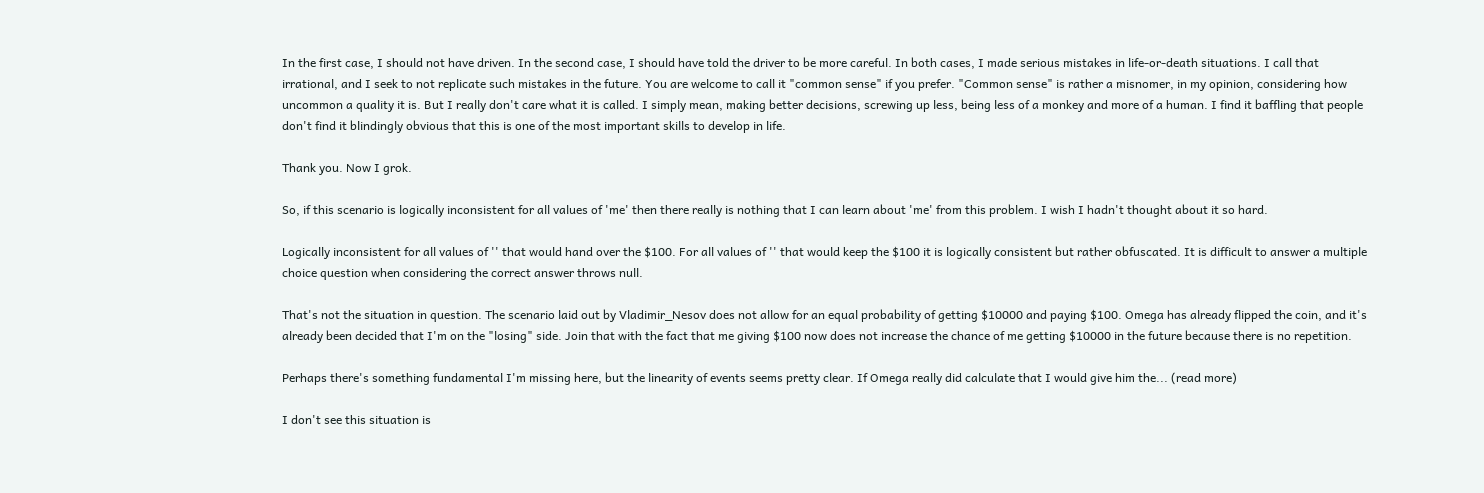In the first case, I should not have driven. In the second case, I should have told the driver to be more careful. In both cases, I made serious mistakes in life-or-death situations. I call that irrational, and I seek to not replicate such mistakes in the future. You are welcome to call it "common sense" if you prefer. "Common sense" is rather a misnomer, in my opinion, considering how uncommon a quality it is. But I really don't care what it is called. I simply mean, making better decisions, screwing up less, being less of a monkey and more of a human. I find it baffling that people don't find it blindingly obvious that this is one of the most important skills to develop in life.

Thank you. Now I grok.

So, if this scenario is logically inconsistent for all values of 'me' then there really is nothing that I can learn about 'me' from this problem. I wish I hadn't thought about it so hard.

Logically inconsistent for all values of '' that would hand over the $100. For all values of '' that would keep the $100 it is logically consistent but rather obfuscated. It is difficult to answer a multiple choice question when considering the correct answer throws null.

That's not the situation in question. The scenario laid out by Vladimir_Nesov does not allow for an equal probability of getting $10000 and paying $100. Omega has already flipped the coin, and it's already been decided that I'm on the "losing" side. Join that with the fact that me giving $100 now does not increase the chance of me getting $10000 in the future because there is no repetition.

Perhaps there's something fundamental I'm missing here, but the linearity of events seems pretty clear. If Omega really did calculate that I would give him the... (read more)

I don't see this situation is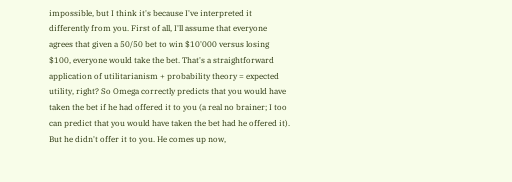impossible, but I think it's because I've interpreted it differently from you. First of all, I'll assume that everyone agrees that given a 50/50 bet to win $10'000 versus losing $100, everyone would take the bet. That's a straightforward application of utilitarianism + probability theory = expected utility, right? So Omega correctly predicts that you would have taken the bet if he had offered it to you (a real no brainer; I too can predict that you would have taken the bet had he offered it). But he didn't offer it to you. He comes up now,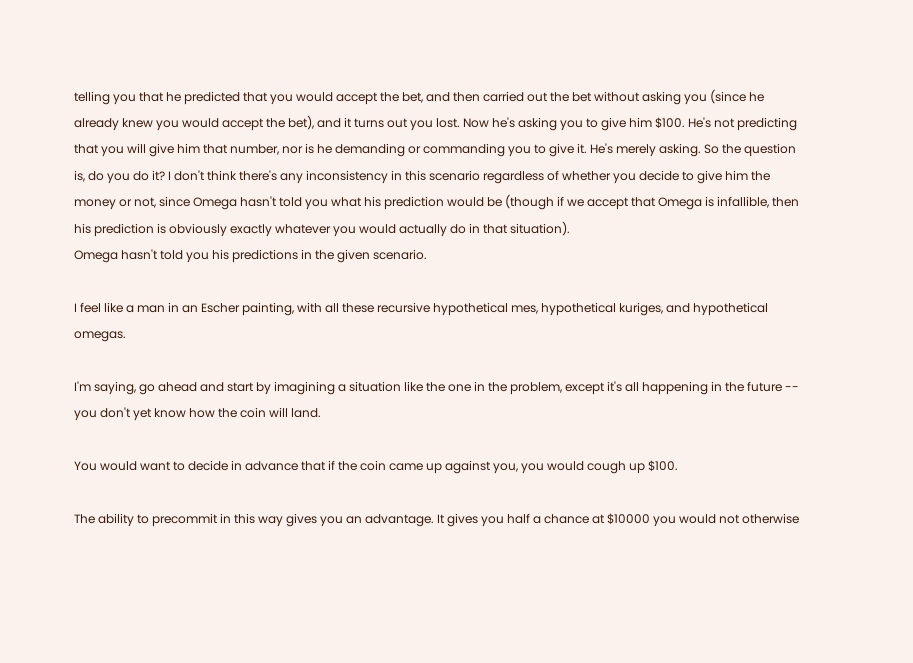telling you that he predicted that you would accept the bet, and then carried out the bet without asking you (since he already knew you would accept the bet), and it turns out you lost. Now he's asking you to give him $100. He's not predicting that you will give him that number, nor is he demanding or commanding you to give it. He's merely asking. So the question is, do you do it? I don't think there's any inconsistency in this scenario regardless of whether you decide to give him the money or not, since Omega hasn't told you what his prediction would be (though if we accept that Omega is infallible, then his prediction is obviously exactly whatever you would actually do in that situation).
Omega hasn't told you his predictions in the given scenario.

I feel like a man in an Escher painting, with all these recursive hypothetical mes, hypothetical kuriges, and hypothetical omegas.

I'm saying, go ahead and start by imagining a situation like the one in the problem, except it's all happening in the future -- you don't yet know how the coin will land.

You would want to decide in advance that if the coin came up against you, you would cough up $100.

The ability to precommit in this way gives you an advantage. It gives you half a chance at $10000 you would not otherwise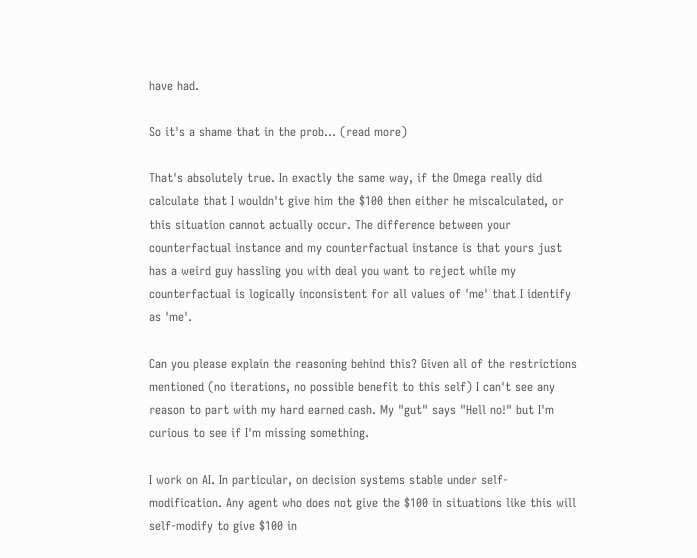have had.

So it's a shame that in the prob... (read more)

That's absolutely true. In exactly the same way, if the Omega really did calculate that I wouldn't give him the $100 then either he miscalculated, or this situation cannot actually occur. The difference between your counterfactual instance and my counterfactual instance is that yours just has a weird guy hassling you with deal you want to reject while my counterfactual is logically inconsistent for all values of 'me' that I identify as 'me'.

Can you please explain the reasoning behind this? Given all of the restrictions mentioned (no iterations, no possible benefit to this self) I can't see any reason to part with my hard earned cash. My "gut" says "Hell no!" but I'm curious to see if I'm missing something.

I work on AI. In particular, on decision systems stable under self-modification. Any agent who does not give the $100 in situations like this will self-modify to give $100 in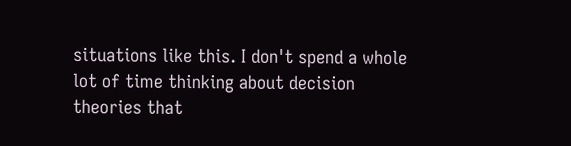situations like this. I don't spend a whole lot of time thinking about decision theories that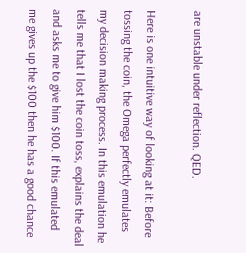are unstable under reflection. QED.

Here is one intuitive way of looking at it: Before tossing the coin, the Omega perfectly emulates my decision making process. In this emulation he tells me that I lost the coin toss, explains the deal and asks me to give him $100. If this emulated me gives up the $100 then he has a good chance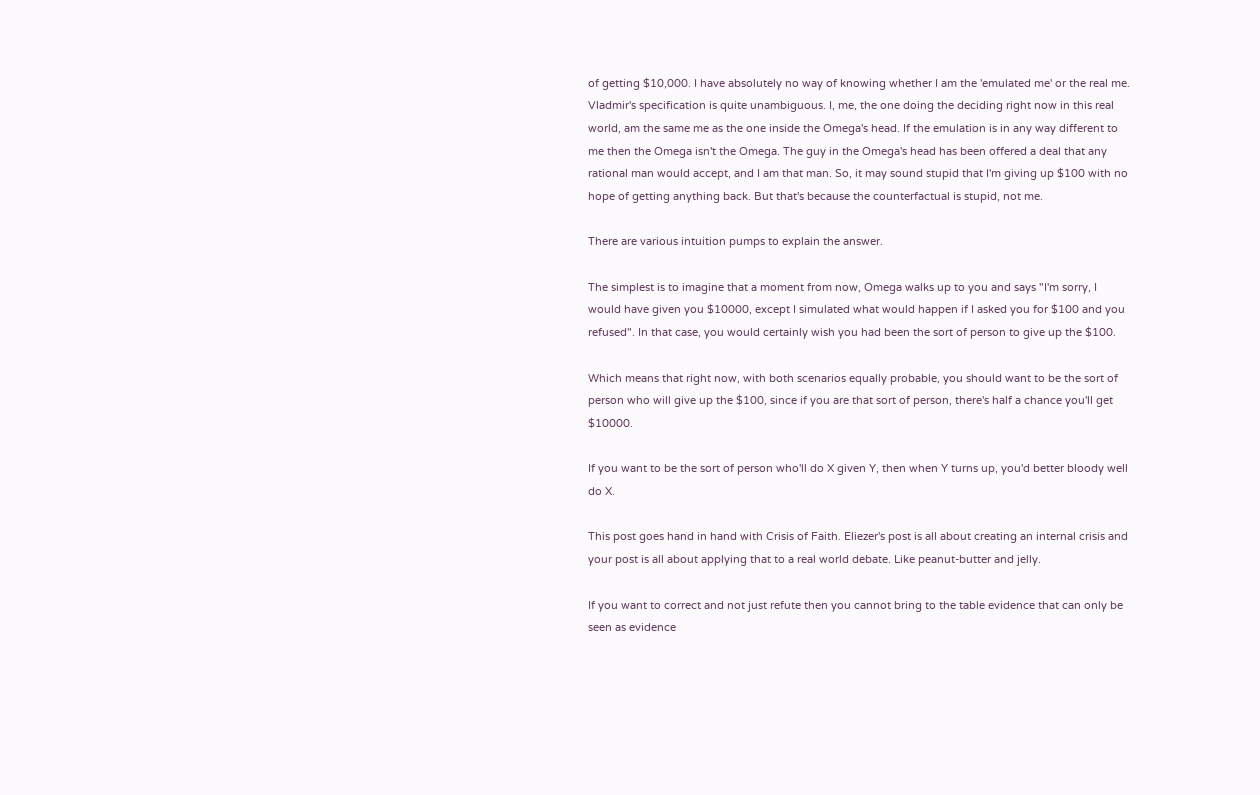of getting $10,000. I have absolutely no way of knowing whether I am the 'emulated me' or the real me. Vladmir's specification is quite unambiguous. I, me, the one doing the deciding right now in this real world, am the same me as the one inside the Omega's head. If the emulation is in any way different to me then the Omega isn't the Omega. The guy in the Omega's head has been offered a deal that any rational man would accept, and I am that man. So, it may sound stupid that I'm giving up $100 with no hope of getting anything back. But that's because the counterfactual is stupid, not me.

There are various intuition pumps to explain the answer.

The simplest is to imagine that a moment from now, Omega walks up to you and says "I'm sorry, I would have given you $10000, except I simulated what would happen if I asked you for $100 and you refused". In that case, you would certainly wish you had been the sort of person to give up the $100.

Which means that right now, with both scenarios equally probable, you should want to be the sort of person who will give up the $100, since if you are that sort of person, there's half a chance you'll get $10000.

If you want to be the sort of person who'll do X given Y, then when Y turns up, you'd better bloody well do X.

This post goes hand in hand with Crisis of Faith. Eliezer's post is all about creating an internal crisis and your post is all about applying that to a real world debate. Like peanut-butter and jelly.

If you want to correct and not just refute then you cannot bring to the table evidence that can only be seen as evidence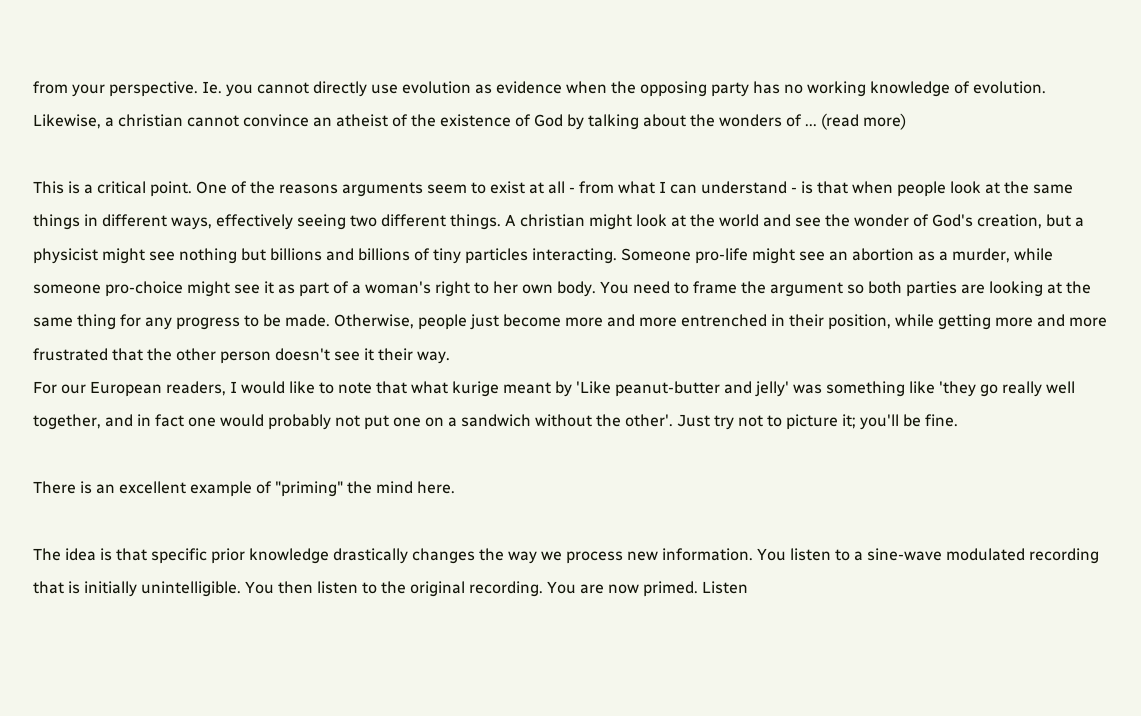from your perspective. Ie. you cannot directly use evolution as evidence when the opposing party has no working knowledge of evolution. Likewise, a christian cannot convince an atheist of the existence of God by talking about the wonders of ... (read more)

This is a critical point. One of the reasons arguments seem to exist at all - from what I can understand - is that when people look at the same things in different ways, effectively seeing two different things. A christian might look at the world and see the wonder of God's creation, but a physicist might see nothing but billions and billions of tiny particles interacting. Someone pro-life might see an abortion as a murder, while someone pro-choice might see it as part of a woman's right to her own body. You need to frame the argument so both parties are looking at the same thing for any progress to be made. Otherwise, people just become more and more entrenched in their position, while getting more and more frustrated that the other person doesn't see it their way.
For our European readers, I would like to note that what kurige meant by 'Like peanut-butter and jelly' was something like 'they go really well together, and in fact one would probably not put one on a sandwich without the other'. Just try not to picture it; you'll be fine.

There is an excellent example of "priming" the mind here.

The idea is that specific prior knowledge drastically changes the way we process new information. You listen to a sine-wave modulated recording that is initially unintelligible. You then listen to the original recording. You are now primed. Listen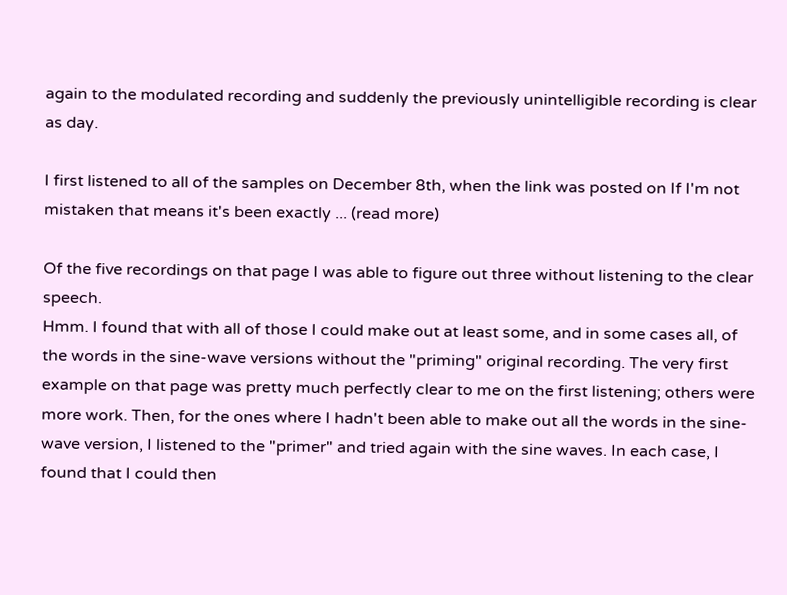again to the modulated recording and suddenly the previously unintelligible recording is clear as day.

I first listened to all of the samples on December 8th, when the link was posted on If I'm not mistaken that means it's been exactly ... (read more)

Of the five recordings on that page I was able to figure out three without listening to the clear speech.
Hmm. I found that with all of those I could make out at least some, and in some cases all, of the words in the sine-wave versions without the "priming" original recording. The very first example on that page was pretty much perfectly clear to me on the first listening; others were more work. Then, for the ones where I hadn't been able to make out all the words in the sine-wave version, I listened to the "primer" and tried again with the sine waves. In each case, I found that I could then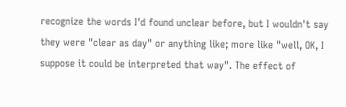recognize the words I'd found unclear before, but I wouldn't say they were "clear as day" or anything like; more like "well, OK, I suppose it could be interpreted that way". The effect of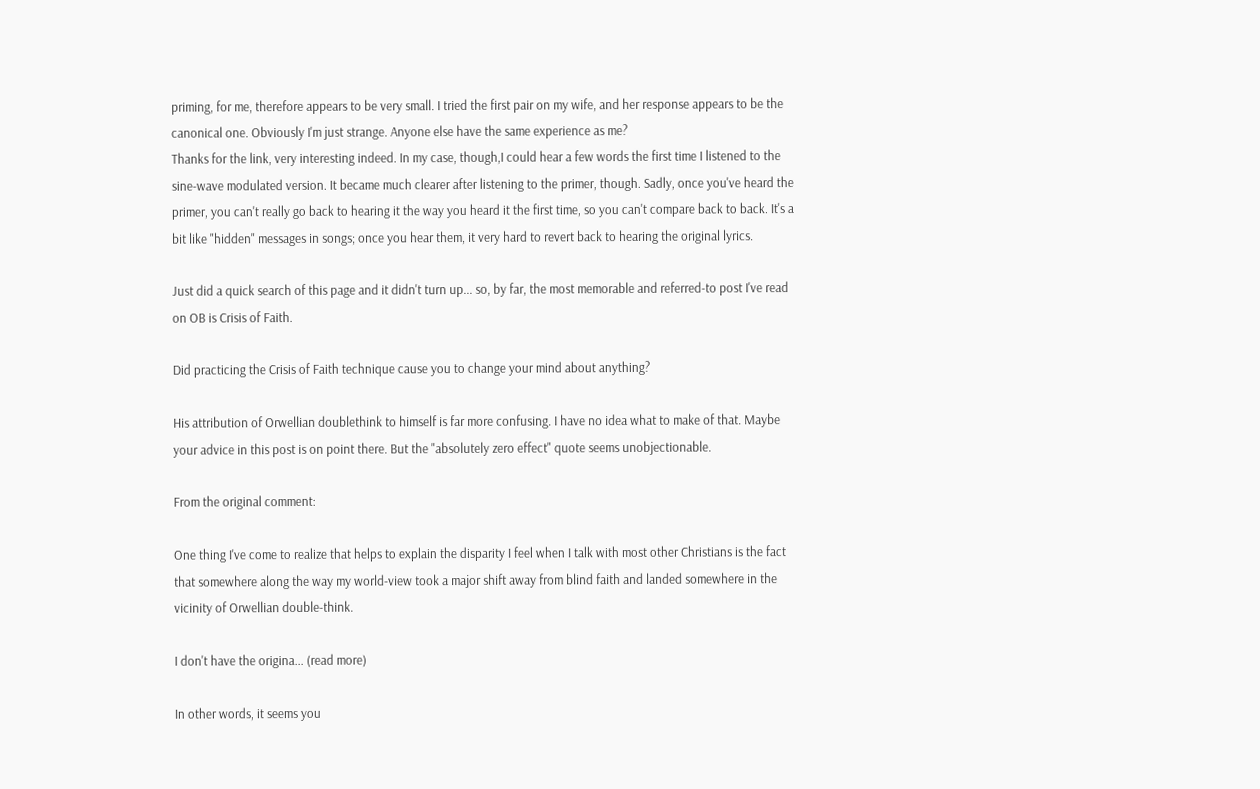priming, for me, therefore appears to be very small. I tried the first pair on my wife, and her response appears to be the canonical one. Obviously I'm just strange. Anyone else have the same experience as me?
Thanks for the link, very interesting indeed. In my case, though,I could hear a few words the first time I listened to the sine-wave modulated version. It became much clearer after listening to the primer, though. Sadly, once you've heard the primer, you can't really go back to hearing it the way you heard it the first time, so you can't compare back to back. It's a bit like "hidden" messages in songs; once you hear them, it very hard to revert back to hearing the original lyrics.

Just did a quick search of this page and it didn't turn up... so, by far, the most memorable and referred-to post I've read on OB is Crisis of Faith.

Did practicing the Crisis of Faith technique cause you to change your mind about anything?

His attribution of Orwellian doublethink to himself is far more confusing. I have no idea what to make of that. Maybe your advice in this post is on point there. But the "absolutely zero effect" quote seems unobjectionable.

From the original comment:

One thing I've come to realize that helps to explain the disparity I feel when I talk with most other Christians is the fact that somewhere along the way my world-view took a major shift away from blind faith and landed somewhere in the vicinity of Orwellian double-think.

I don't have the origina... (read more)

In other words, it seems you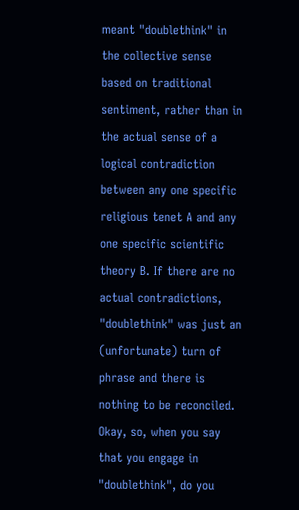meant "doublethink" in the collective sense based on traditional sentiment, rather than in the actual sense of a logical contradiction between any one specific religious tenet A and any one specific scientific theory B. If there are no actual contradictions, "doublethink" was just an (unfortunate) turn of phrase and there is nothing to be reconciled.
Okay, so, when you say that you engage in "doublethink", do you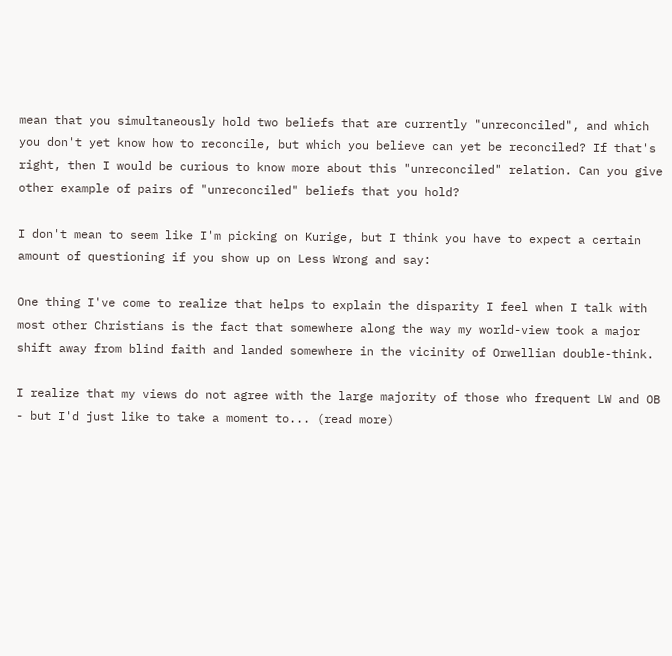mean that you simultaneously hold two beliefs that are currently "unreconciled", and which you don't yet know how to reconcile, but which you believe can yet be reconciled? If that's right, then I would be curious to know more about this "unreconciled" relation. Can you give other example of pairs of "unreconciled" beliefs that you hold?

I don't mean to seem like I'm picking on Kurige, but I think you have to expect a certain amount of questioning if you show up on Less Wrong and say:

One thing I've come to realize that helps to explain the disparity I feel when I talk with most other Christians is the fact that somewhere along the way my world-view took a major shift away from blind faith and landed somewhere in the vicinity of Orwellian double-think.

I realize that my views do not agree with the large majority of those who frequent LW and OB - but I'd just like to take a moment to... (read more)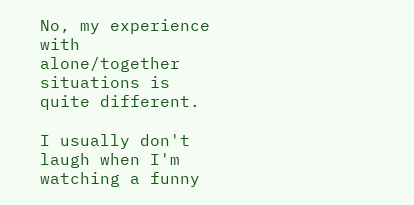No, my experience with alone/together situations is quite different.

I usually don't laugh when I'm watching a funny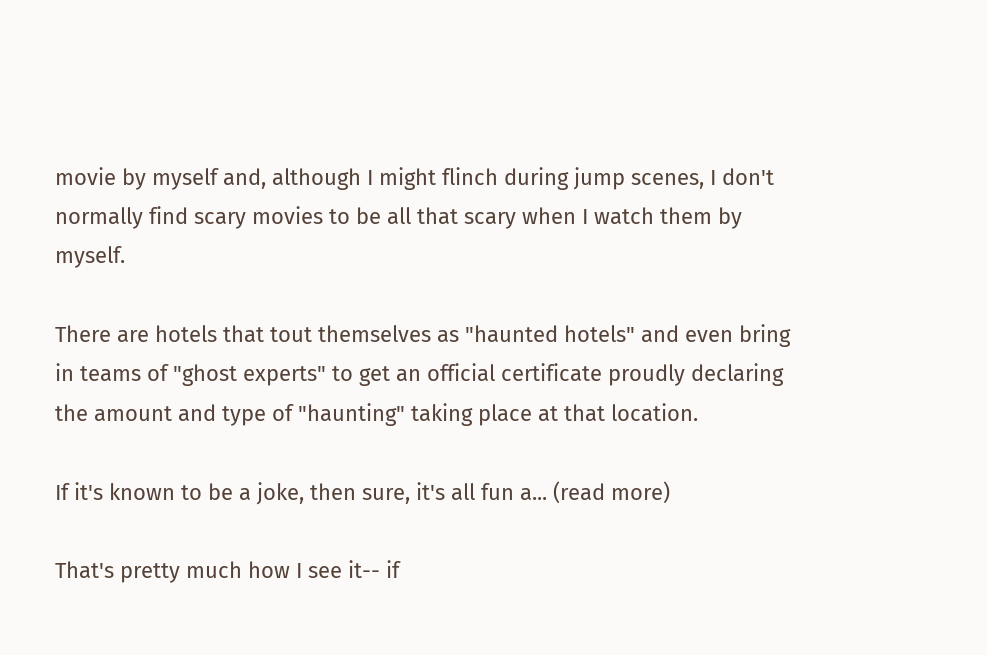movie by myself and, although I might flinch during jump scenes, I don't normally find scary movies to be all that scary when I watch them by myself.

There are hotels that tout themselves as "haunted hotels" and even bring in teams of "ghost experts" to get an official certificate proudly declaring the amount and type of "haunting" taking place at that location.

If it's known to be a joke, then sure, it's all fun a... (read more)

That's pretty much how I see it-- if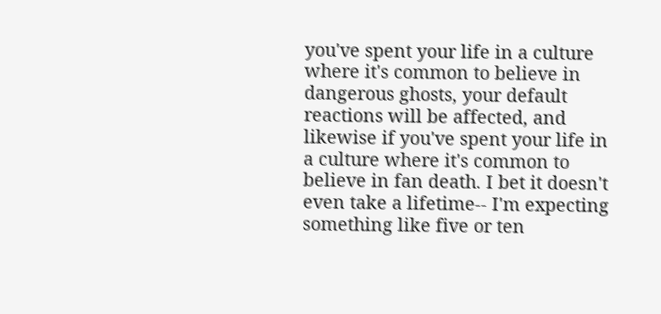you've spent your life in a culture where it's common to believe in dangerous ghosts, your default reactions will be affected, and likewise if you've spent your life in a culture where it's common to believe in fan death. I bet it doesn't even take a lifetime-- I'm expecting something like five or ten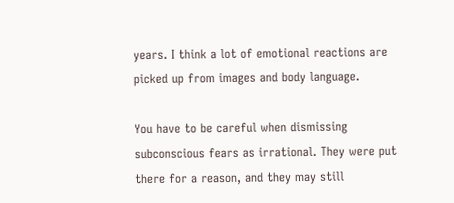years. I think a lot of emotional reactions are picked up from images and body language.

You have to be careful when dismissing subconscious fears as irrational. They were put there for a reason, and they may still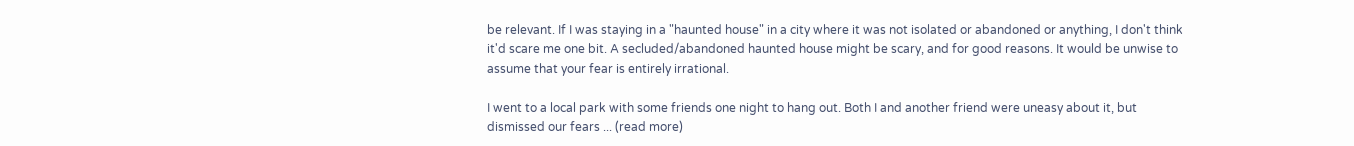be relevant. If I was staying in a "haunted house" in a city where it was not isolated or abandoned or anything, I don't think it'd scare me one bit. A secluded/abandoned haunted house might be scary, and for good reasons. It would be unwise to assume that your fear is entirely irrational.

I went to a local park with some friends one night to hang out. Both I and another friend were uneasy about it, but dismissed our fears ... (read more)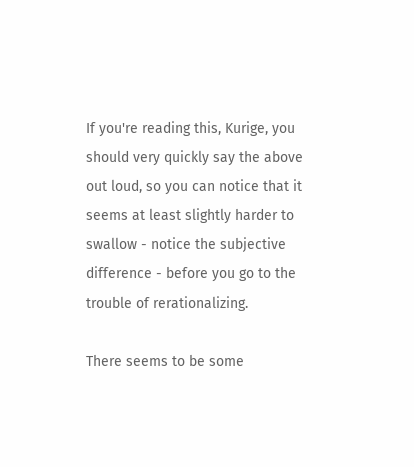If you're reading this, Kurige, you should very quickly say the above out loud, so you can notice that it seems at least slightly harder to swallow - notice the subjective difference - before you go to the trouble of rerationalizing.

There seems to be some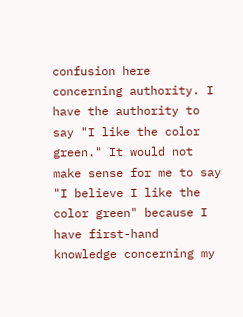confusion here concerning authority. I have the authority to say "I like the color green." It would not make sense for me to say "I believe I like the color green" because I have first-hand knowledge concerning my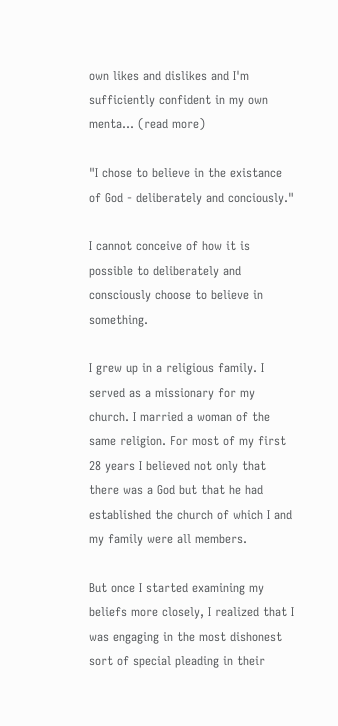own likes and dislikes and I'm sufficiently confident in my own menta... (read more)

"I chose to believe in the existance of God - deliberately and conciously."

I cannot conceive of how it is possible to deliberately and consciously choose to believe in something.

I grew up in a religious family. I served as a missionary for my church. I married a woman of the same religion. For most of my first 28 years I believed not only that there was a God but that he had established the church of which I and my family were all members.

But once I started examining my beliefs more closely, I realized that I was engaging in the most dishonest sort of special pleading in their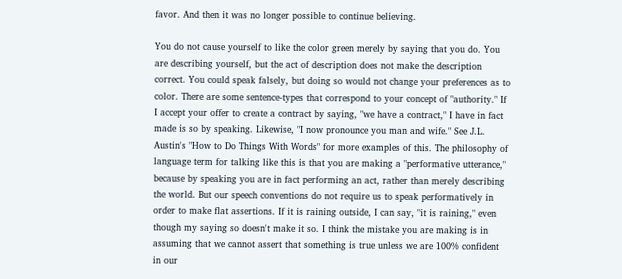favor. And then it was no longer possible to continue believing.

You do not cause yourself to like the color green merely by saying that you do. You are describing yourself, but the act of description does not make the description correct. You could speak falsely, but doing so would not change your preferences as to color. There are some sentence-types that correspond to your concept of "authority." If I accept your offer to create a contract by saying, "we have a contract," I have in fact made is so by speaking. Likewise, "I now pronounce you man and wife." See J.L. Austin's "How to Do Things With Words" for more examples of this. The philosophy of language term for talking like this is that you are making a "performative utterance," because by speaking you are in fact performing an act, rather than merely describing the world. But our speech conventions do not require us to speak performatively in order to make flat assertions. If it is raining outside, I can say, "it is raining," even though my saying so doesn't make it so. I think the mistake you are making is in assuming that we cannot assert that something is true unless we are 100% confident in our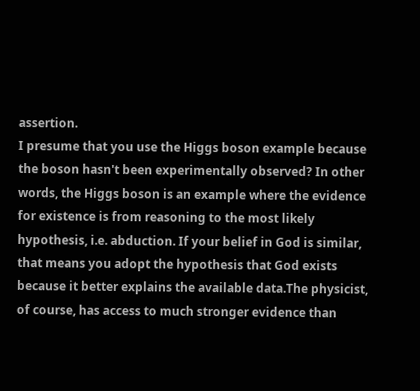assertion.
I presume that you use the Higgs boson example because the boson hasn't been experimentally observed? In other words, the Higgs boson is an example where the evidence for existence is from reasoning to the most likely hypothesis, i.e. abduction. If your belief in God is similar, that means you adopt the hypothesis that God exists because it better explains the available data.The physicist, of course, has access to much stronger evidence than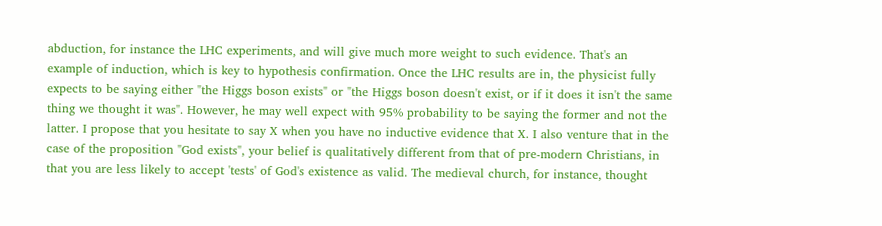abduction, for instance the LHC experiments, and will give much more weight to such evidence. That's an example of induction, which is key to hypothesis confirmation. Once the LHC results are in, the physicist fully expects to be saying either "the Higgs boson exists" or "the Higgs boson doesn't exist, or if it does it isn't the same thing we thought it was". However, he may well expect with 95% probability to be saying the former and not the latter. I propose that you hesitate to say X when you have no inductive evidence that X. I also venture that in the case of the proposition "God exists", your belief is qualitatively different from that of pre-modern Christians, in that you are less likely to accept 'tests' of God's existence as valid. The medieval church, for instance, thought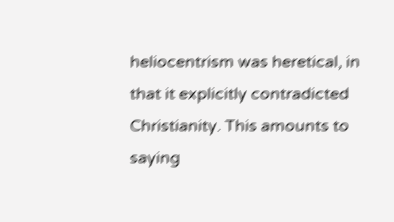heliocentrism was heretical, in that it explicitly contradicted Christianity. This amounts to saying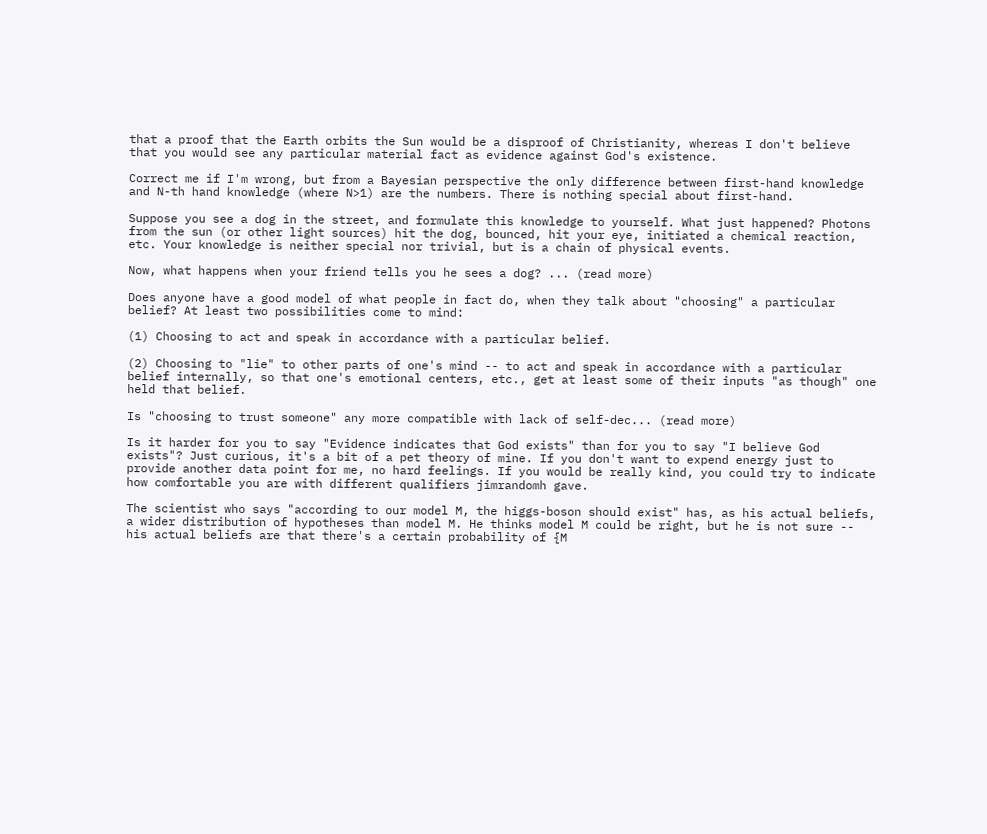that a proof that the Earth orbits the Sun would be a disproof of Christianity, whereas I don't believe that you would see any particular material fact as evidence against God's existence.

Correct me if I'm wrong, but from a Bayesian perspective the only difference between first-hand knowledge and N-th hand knowledge (where N>1) are the numbers. There is nothing special about first-hand.

Suppose you see a dog in the street, and formulate this knowledge to yourself. What just happened? Photons from the sun (or other light sources) hit the dog, bounced, hit your eye, initiated a chemical reaction, etc. Your knowledge is neither special nor trivial, but is a chain of physical events.

Now, what happens when your friend tells you he sees a dog? ... (read more)

Does anyone have a good model of what people in fact do, when they talk about "choosing" a particular belief? At least two possibilities come to mind:

(1) Choosing to act and speak in accordance with a particular belief.

(2) Choosing to "lie" to other parts of one's mind -- to act and speak in accordance with a particular belief internally, so that one's emotional centers, etc., get at least some of their inputs "as though" one held that belief.

Is "choosing to trust someone" any more compatible with lack of self-dec... (read more)

Is it harder for you to say "Evidence indicates that God exists" than for you to say "I believe God exists"? Just curious, it's a bit of a pet theory of mine. If you don't want to expend energy just to provide another data point for me, no hard feelings. If you would be really kind, you could try to indicate how comfortable you are with different qualifiers jimrandomh gave.

The scientist who says "according to our model M, the higgs-boson should exist" has, as his actual beliefs, a wider distribution of hypotheses than model M. He thinks model M could be right, but he is not sure -- his actual beliefs are that there's a certain probability of {M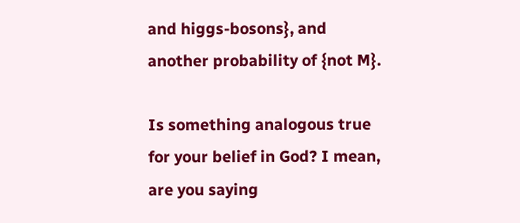and higgs-bosons}, and another probability of {not M}.

Is something analogous true for your belief in God? I mean, are you saying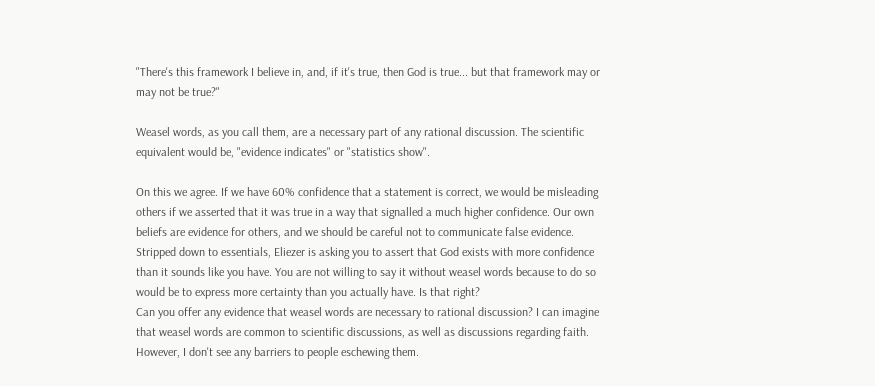"There's this framework I believe in, and, if it's true, then God is true... but that framework may or may not be true?"

Weasel words, as you call them, are a necessary part of any rational discussion. The scientific equivalent would be, "evidence indicates" or "statistics show".

On this we agree. If we have 60% confidence that a statement is correct, we would be misleading others if we asserted that it was true in a way that signalled a much higher confidence. Our own beliefs are evidence for others, and we should be careful not to communicate false evidence. Stripped down to essentials, Eliezer is asking you to assert that God exists with more confidence than it sounds like you have. You are not willing to say it without weasel words because to do so would be to express more certainty than you actually have. Is that right?
Can you offer any evidence that weasel words are necessary to rational discussion? I can imagine that weasel words are common to scientific discussions, as well as discussions regarding faith. However, I don't see any barriers to people eschewing them.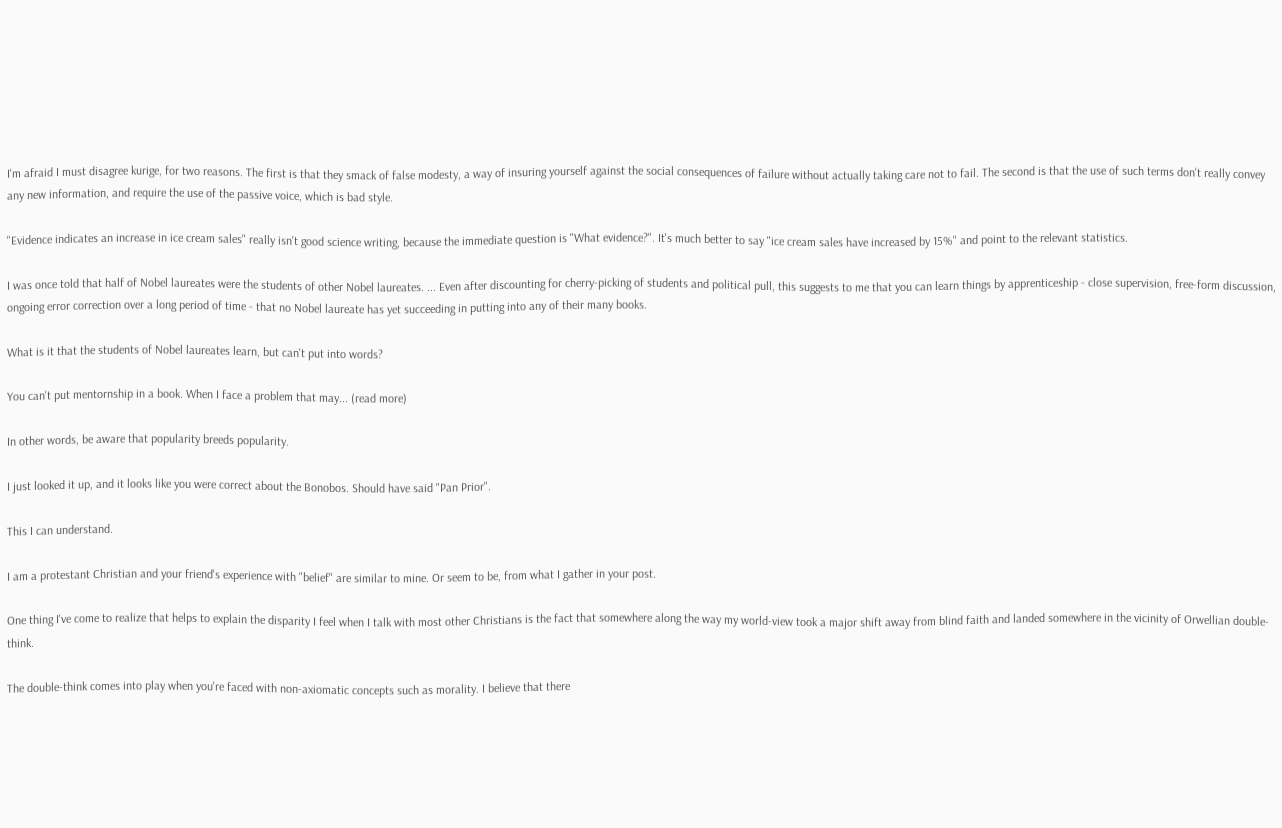I'm afraid I must disagree kurige, for two reasons. The first is that they smack of false modesty, a way of insuring yourself against the social consequences of failure without actually taking care not to fail. The second is that the use of such terms don't really convey any new information, and require the use of the passive voice, which is bad style.

"Evidence indicates an increase in ice cream sales" really isn't good science writing, because the immediate question is "What evidence?". It's much better to say "ice cream sales have increased by 15%" and point to the relevant statistics.

I was once told that half of Nobel laureates were the students of other Nobel laureates. ... Even after discounting for cherry-picking of students and political pull, this suggests to me that you can learn things by apprenticeship - close supervision, free-form discussion, ongoing error correction over a long period of time - that no Nobel laureate has yet succeeding in putting into any of their many books.

What is it that the students of Nobel laureates learn, but can't put into words?

You can't put mentornship in a book. When I face a problem that may... (read more)

In other words, be aware that popularity breeds popularity.

I just looked it up, and it looks like you were correct about the Bonobos. Should have said "Pan Prior".

This I can understand.

I am a protestant Christian and your friend's experience with "belief" are similar to mine. Or seem to be, from what I gather in your post.

One thing I've come to realize that helps to explain the disparity I feel when I talk with most other Christians is the fact that somewhere along the way my world-view took a major shift away from blind faith and landed somewhere in the vicinity of Orwellian double-think.

The double-think comes into play when you're faced with non-axiomatic concepts such as morality. I believe that there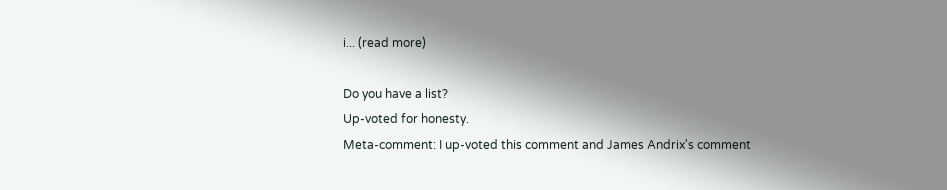i... (read more)

Do you have a list?
Up-voted for honesty.
Meta-comment: I up-voted this comment and James Andrix's comment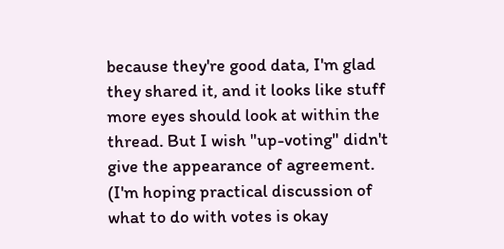because they're good data, I'm glad they shared it, and it looks like stuff more eyes should look at within the thread. But I wish "up-voting" didn't give the appearance of agreement. (I'm hoping practical discussion of what to do with votes is okay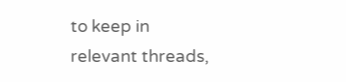to keep in relevant threads,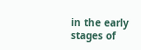in the early stages of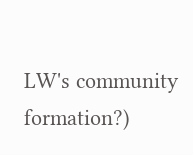LW's community formation?)